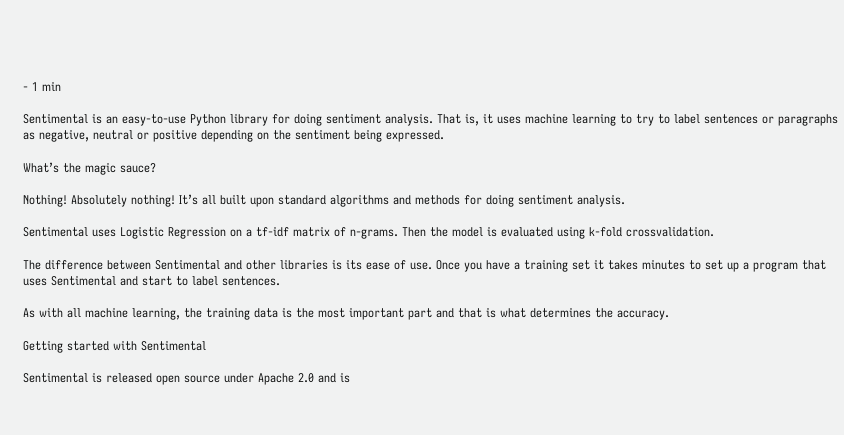- 1 min

Sentimental is an easy-to-use Python library for doing sentiment analysis. That is, it uses machine learning to try to label sentences or paragraphs as negative, neutral or positive depending on the sentiment being expressed.

What’s the magic sauce?

Nothing! Absolutely nothing! It’s all built upon standard algorithms and methods for doing sentiment analysis.

Sentimental uses Logistic Regression on a tf-idf matrix of n-grams. Then the model is evaluated using k-fold crossvalidation.

The difference between Sentimental and other libraries is its ease of use. Once you have a training set it takes minutes to set up a program that uses Sentimental and start to label sentences.

As with all machine learning, the training data is the most important part and that is what determines the accuracy.

Getting started with Sentimental

Sentimental is released open source under Apache 2.0 and is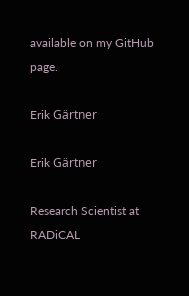available on my GitHub page.

Erik Gärtner

Erik Gärtner

Research Scientist at RADiCAL